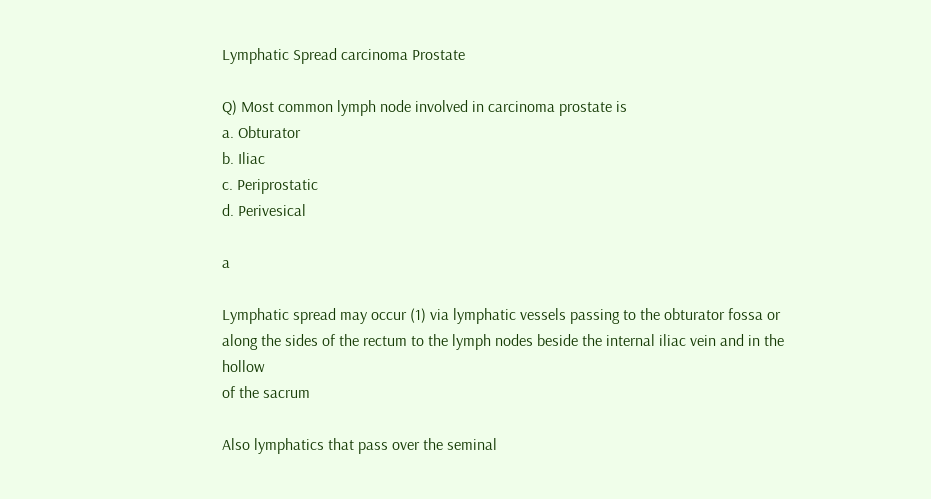Lymphatic Spread carcinoma Prostate

Q) Most common lymph node involved in carcinoma prostate is
a. Obturator
b. Iliac
c. Periprostatic
d. Perivesical

a

Lymphatic spread may occur (1) via lymphatic vessels passing to the obturator fossa or along the sides of the rectum to the lymph nodes beside the internal iliac vein and in the hollow
of the sacrum

Also lymphatics that pass over the seminal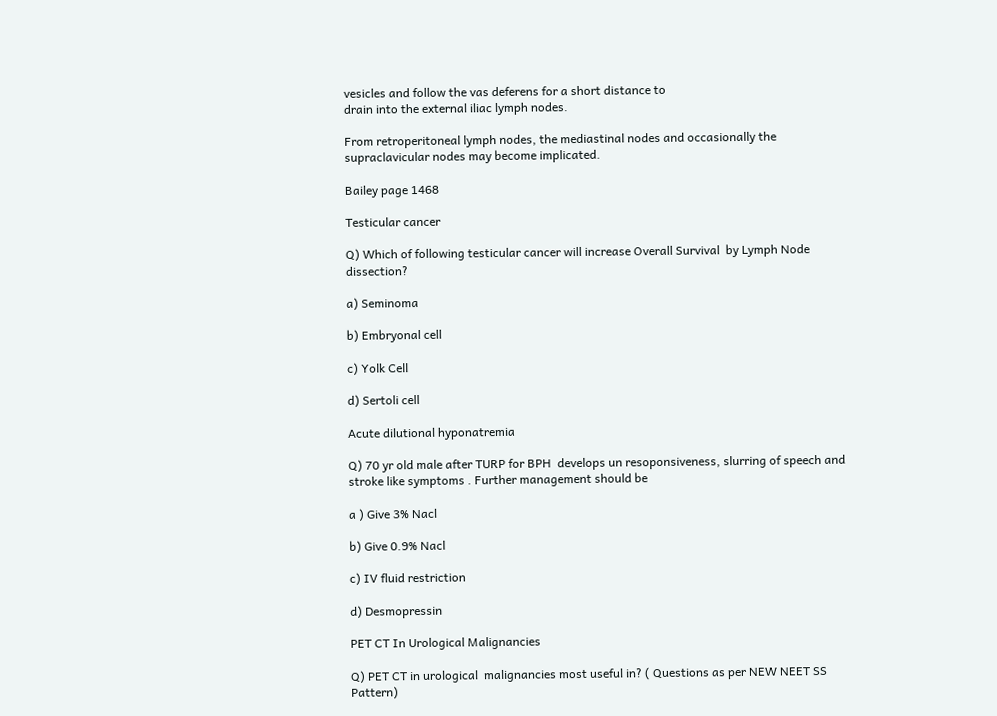vesicles and follow the vas deferens for a short distance to
drain into the external iliac lymph nodes.

From retroperitoneal lymph nodes, the mediastinal nodes and occasionally the supraclavicular nodes may become implicated.

Bailey page 1468

Testicular cancer

Q) Which of following testicular cancer will increase Overall Survival  by Lymph Node  dissection?

a) Seminoma

b) Embryonal cell

c) Yolk Cell

d) Sertoli cell

Acute dilutional hyponatremia

Q) 70 yr old male after TURP for BPH  develops un resoponsiveness, slurring of speech and  stroke like symptoms . Further management should be

a ) Give 3% Nacl

b) Give 0.9% Nacl

c) IV fluid restriction

d) Desmopressin

PET CT In Urological Malignancies

Q) PET CT in urological  malignancies most useful in? ( Questions as per NEW NEET SS Pattern)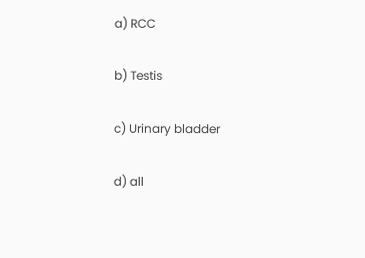a) RCC

b) Testis

c) Urinary bladder

d) all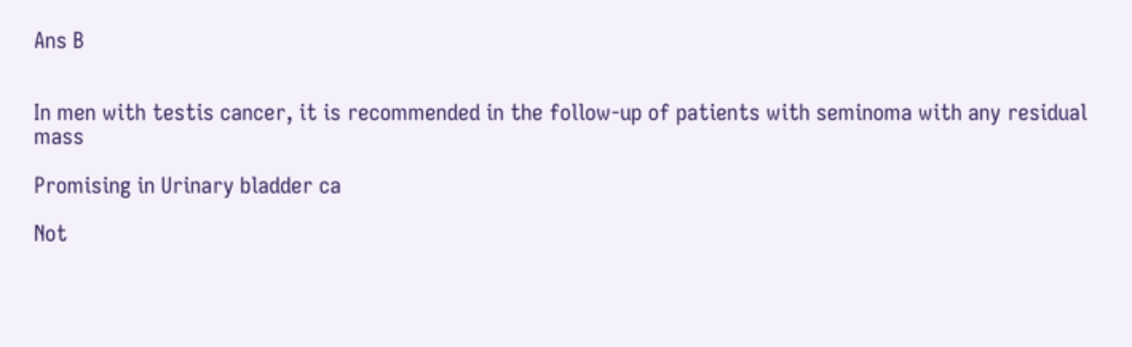Ans B


In men with testis cancer, it is recommended in the follow-up of patients with seminoma with any residual mass

Promising in Urinary bladder ca

Not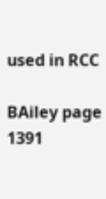used in RCC

BAiley page 1391